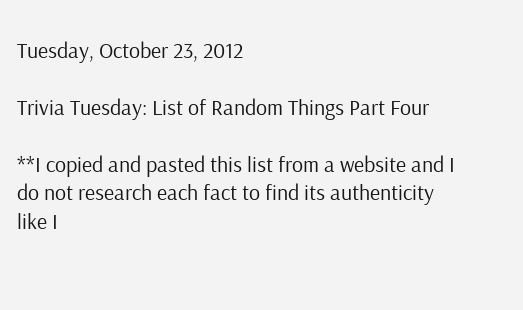Tuesday, October 23, 2012

Trivia Tuesday: List of Random Things Part Four

**I copied and pasted this list from a website and I do not research each fact to find its authenticity like I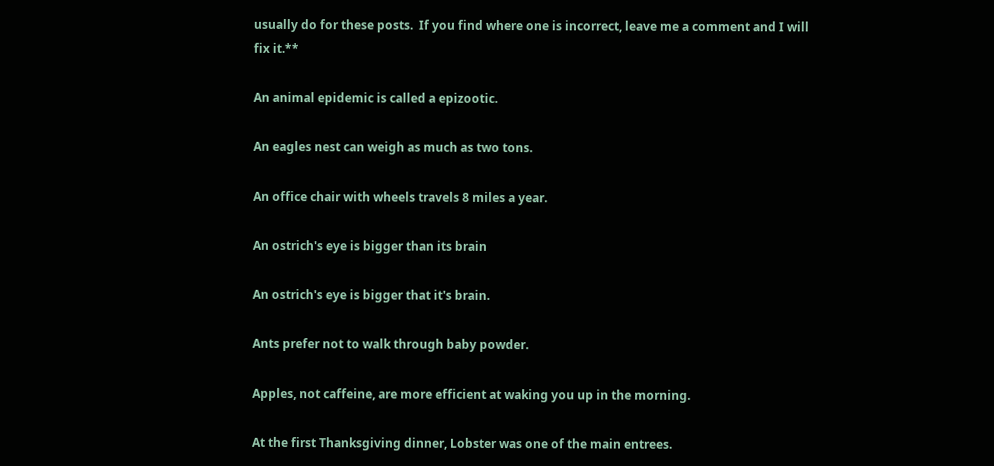usually do for these posts.  If you find where one is incorrect, leave me a comment and I will fix it.**

An animal epidemic is called a epizootic.

An eagles nest can weigh as much as two tons.

An office chair with wheels travels 8 miles a year.

An ostrich's eye is bigger than its brain

An ostrich's eye is bigger that it's brain.

Ants prefer not to walk through baby powder.

Apples, not caffeine, are more efficient at waking you up in the morning.

At the first Thanksgiving dinner, Lobster was one of the main entrees.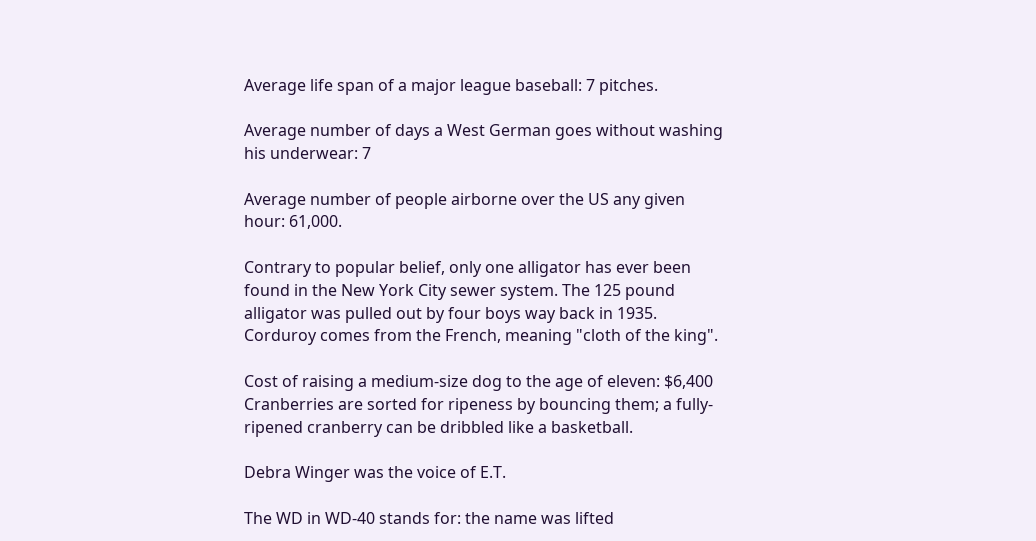Average life span of a major league baseball: 7 pitches.

Average number of days a West German goes without washing his underwear: 7

Average number of people airborne over the US any given hour: 61,000.

Contrary to popular belief, only one alligator has ever been found in the New York City sewer system. The 125 pound alligator was pulled out by four boys way back in 1935.
Corduroy comes from the French, meaning "cloth of the king".

Cost of raising a medium-size dog to the age of eleven: $6,400
Cranberries are sorted for ripeness by bouncing them; a fully-ripened cranberry can be dribbled like a basketball.

Debra Winger was the voice of E.T.

The WD in WD-40 stands for: the name was lifted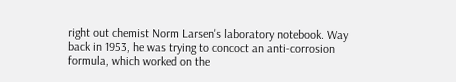right out chemist Norm Larsen's laboratory notebook. Way back in 1953, he was trying to concoct an anti-corrosion formula, which worked on the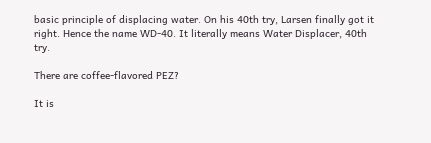basic principle of displacing water. On his 40th try, Larsen finally got it right. Hence the name WD-40. It literally means Water Displacer, 40th try.

There are coffee-flavored PEZ?

It is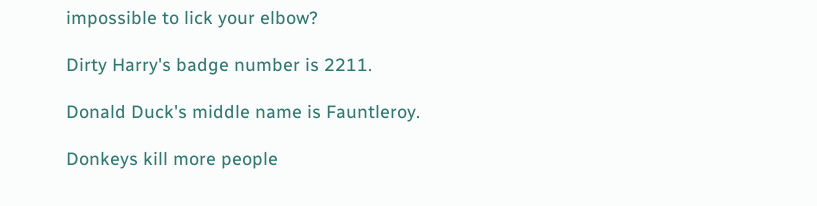impossible to lick your elbow?

Dirty Harry's badge number is 2211.

Donald Duck's middle name is Fauntleroy.

Donkeys kill more people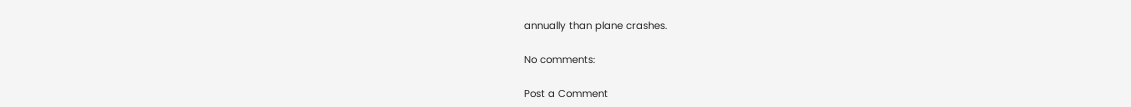annually than plane crashes.

No comments:

Post a Comment